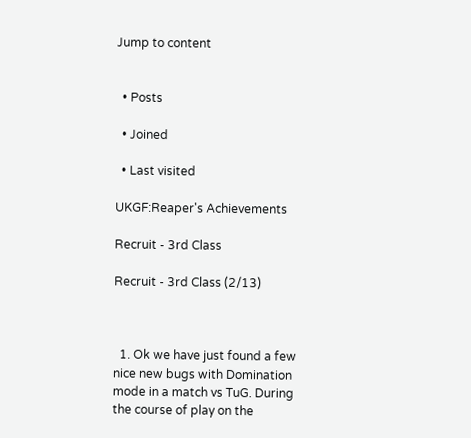Jump to content


  • Posts

  • Joined

  • Last visited

UKGF:Reaper's Achievements

Recruit - 3rd Class

Recruit - 3rd Class (2/13)



  1. Ok we have just found a few nice new bugs with Domination mode in a match vs TuG. During the course of play on the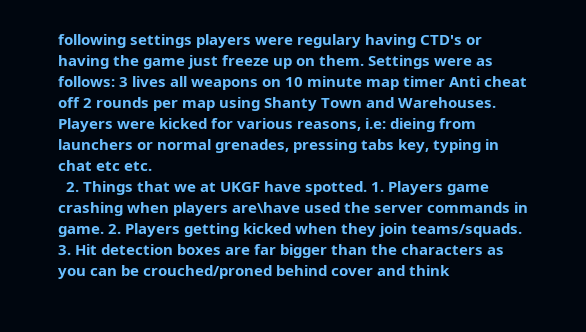following settings players were regulary having CTD's or having the game just freeze up on them. Settings were as follows: 3 lives all weapons on 10 minute map timer Anti cheat off 2 rounds per map using Shanty Town and Warehouses. Players were kicked for various reasons, i.e: dieing from launchers or normal grenades, pressing tabs key, typing in chat etc etc.
  2. Things that we at UKGF have spotted. 1. Players game crashing when players are\have used the server commands in game. 2. Players getting kicked when they join teams/squads. 3. Hit detection boxes are far bigger than the characters as you can be crouched/proned behind cover and think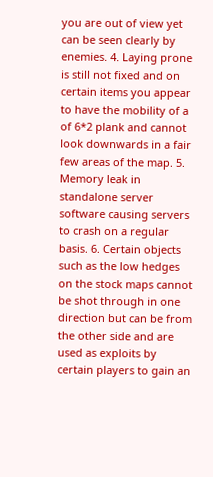you are out of view yet can be seen clearly by enemies. 4. Laying prone is still not fixed and on certain items you appear to have the mobility of a of 6*2 plank and cannot look downwards in a fair few areas of the map. 5. Memory leak in standalone server software causing servers to crash on a regular basis. 6. Certain objects such as the low hedges on the stock maps cannot be shot through in one direction but can be from the other side and are used as exploits by certain players to gain an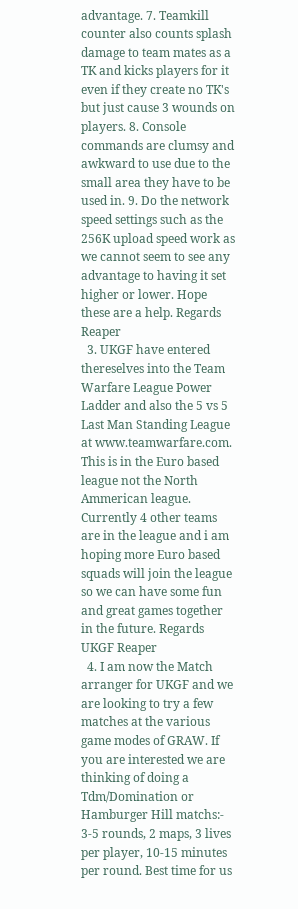advantage. 7. Teamkill counter also counts splash damage to team mates as a TK and kicks players for it even if they create no TK's but just cause 3 wounds on players. 8. Console commands are clumsy and awkward to use due to the small area they have to be used in. 9. Do the network speed settings such as the 256K upload speed work as we cannot seem to see any advantage to having it set higher or lower. Hope these are a help. Regards Reaper
  3. UKGF have entered thereselves into the Team Warfare League Power Ladder and also the 5 vs 5 Last Man Standing League at www.teamwarfare.com. This is in the Euro based league not the North Ammerican league. Currently 4 other teams are in the league and i am hoping more Euro based squads will join the league so we can have some fun and great games together in the future. Regards UKGF Reaper
  4. I am now the Match arranger for UKGF and we are looking to try a few matches at the various game modes of GRAW. If you are interested we are thinking of doing a Tdm/Domination or Hamburger Hill matchs:- 3-5 rounds, 2 maps, 3 lives per player, 10-15 minutes per round. Best time for us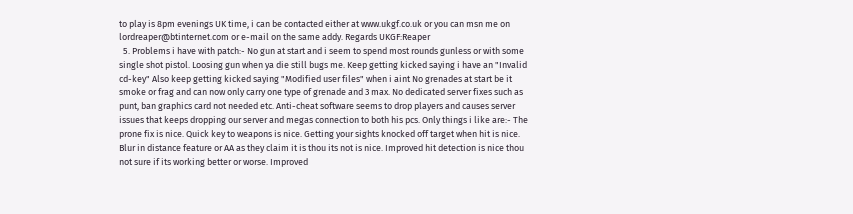to play is 8pm evenings UK time, i can be contacted either at www.ukgf.co.uk or you can msn me on lordreaper@btinternet.com or e-mail on the same addy. Regards UKGF:Reaper
  5. Problems i have with patch:- No gun at start and i seem to spend most rounds gunless or with some single shot pistol. Loosing gun when ya die still bugs me. Keep getting kicked saying i have an "Invalid cd-key" Also keep getting kicked saying "Modified user files" when i aint No grenades at start be it smoke or frag and can now only carry one type of grenade and 3 max. No dedicated server fixes such as punt, ban graphics card not needed etc. Anti-cheat software seems to drop players and causes server issues that keeps dropping our server and megas connection to both his pcs. Only things i like are:- The prone fix is nice. Quick key to weapons is nice. Getting your sights knocked off target when hit is nice. Blur in distance feature or AA as they claim it is thou its not is nice. Improved hit detection is nice thou not sure if its working better or worse. Improved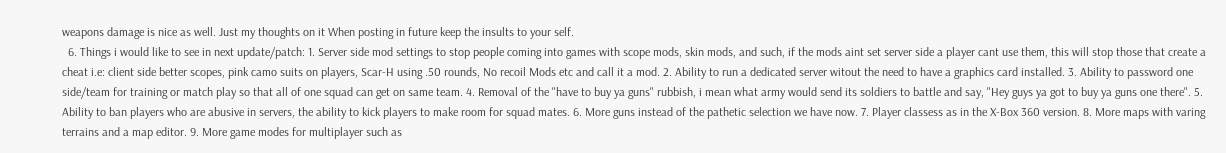weapons damage is nice as well. Just my thoughts on it When posting in future keep the insults to your self.
  6. Things i would like to see in next update/patch: 1. Server side mod settings to stop people coming into games with scope mods, skin mods, and such, if the mods aint set server side a player cant use them, this will stop those that create a cheat i.e: client side better scopes, pink camo suits on players, Scar-H using .50 rounds, No recoil Mods etc and call it a mod. 2. Ability to run a dedicated server witout the need to have a graphics card installed. 3. Ability to password one side/team for training or match play so that all of one squad can get on same team. 4. Removal of the "have to buy ya guns" rubbish, i mean what army would send its soldiers to battle and say, "Hey guys ya got to buy ya guns one there". 5. Ability to ban players who are abusive in servers, the ability to kick players to make room for squad mates. 6. More guns instead of the pathetic selection we have now. 7. Player classess as in the X-Box 360 version. 8. More maps with varing terrains and a map editor. 9. More game modes for multiplayer such as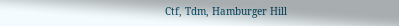Ctf, Tdm, Hamburger Hill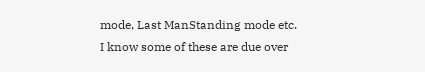mode, Last ManStanding mode etc. I know some of these are due over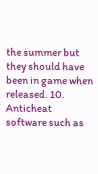the summer but they should have been in game when released. 10. Anticheat software such as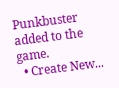Punkbuster added to the game.
  • Create New...